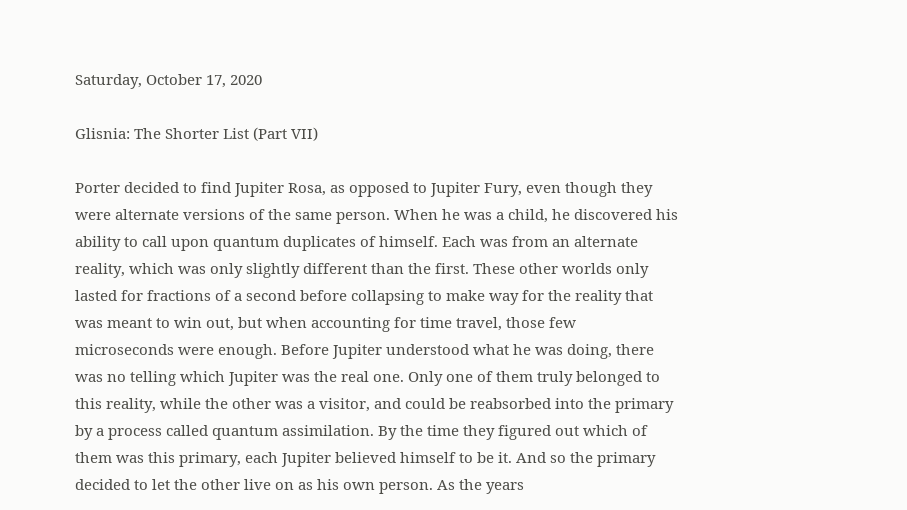Saturday, October 17, 2020

Glisnia: The Shorter List (Part VII)

Porter decided to find Jupiter Rosa, as opposed to Jupiter Fury, even though they were alternate versions of the same person. When he was a child, he discovered his ability to call upon quantum duplicates of himself. Each was from an alternate reality, which was only slightly different than the first. These other worlds only lasted for fractions of a second before collapsing to make way for the reality that was meant to win out, but when accounting for time travel, those few microseconds were enough. Before Jupiter understood what he was doing, there was no telling which Jupiter was the real one. Only one of them truly belonged to this reality, while the other was a visitor, and could be reabsorbed into the primary by a process called quantum assimilation. By the time they figured out which of them was this primary, each Jupiter believed himself to be it. And so the primary decided to let the other live on as his own person. As the years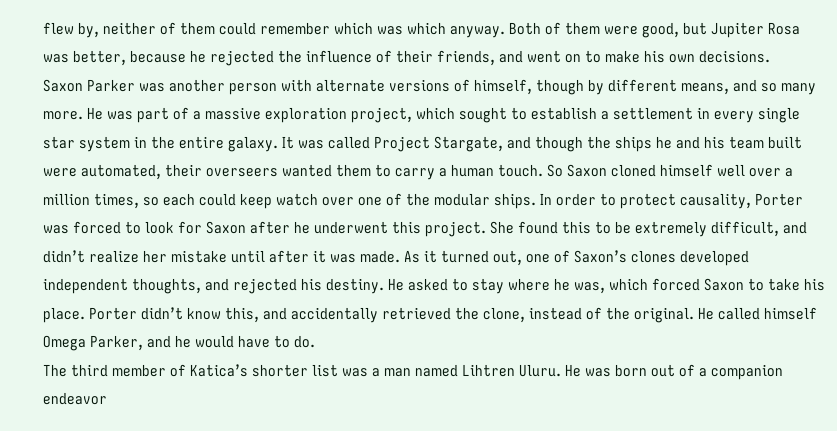flew by, neither of them could remember which was which anyway. Both of them were good, but Jupiter Rosa was better, because he rejected the influence of their friends, and went on to make his own decisions.
Saxon Parker was another person with alternate versions of himself, though by different means, and so many more. He was part of a massive exploration project, which sought to establish a settlement in every single star system in the entire galaxy. It was called Project Stargate, and though the ships he and his team built were automated, their overseers wanted them to carry a human touch. So Saxon cloned himself well over a million times, so each could keep watch over one of the modular ships. In order to protect causality, Porter was forced to look for Saxon after he underwent this project. She found this to be extremely difficult, and didn’t realize her mistake until after it was made. As it turned out, one of Saxon’s clones developed independent thoughts, and rejected his destiny. He asked to stay where he was, which forced Saxon to take his place. Porter didn’t know this, and accidentally retrieved the clone, instead of the original. He called himself Omega Parker, and he would have to do.
The third member of Katica’s shorter list was a man named Lihtren Uluru. He was born out of a companion endeavor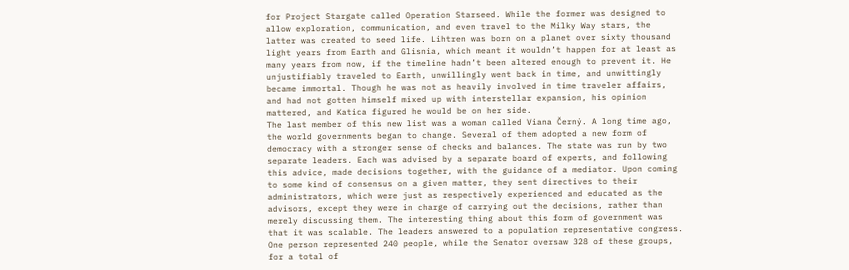for Project Stargate called Operation Starseed. While the former was designed to allow exploration, communication, and even travel to the Milky Way stars, the latter was created to seed life. Lihtren was born on a planet over sixty thousand light years from Earth and Glisnia, which meant it wouldn’t happen for at least as many years from now, if the timeline hadn’t been altered enough to prevent it. He unjustifiably traveled to Earth, unwillingly went back in time, and unwittingly became immortal. Though he was not as heavily involved in time traveler affairs, and had not gotten himself mixed up with interstellar expansion, his opinion mattered, and Katica figured he would be on her side.
The last member of this new list was a woman called Viana Černý. A long time ago, the world governments began to change. Several of them adopted a new form of democracy with a stronger sense of checks and balances. The state was run by two separate leaders. Each was advised by a separate board of experts, and following this advice, made decisions together, with the guidance of a mediator. Upon coming to some kind of consensus on a given matter, they sent directives to their administrators, which were just as respectively experienced and educated as the advisors, except they were in charge of carrying out the decisions, rather than merely discussing them. The interesting thing about this form of government was that it was scalable. The leaders answered to a population representative congress. One person represented 240 people, while the Senator oversaw 328 of these groups, for a total of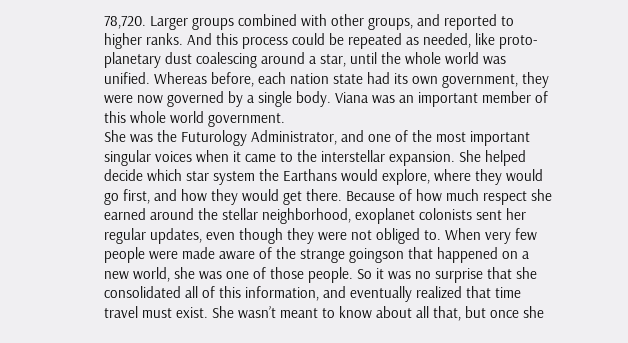78,720. Larger groups combined with other groups, and reported to higher ranks. And this process could be repeated as needed, like proto-planetary dust coalescing around a star, until the whole world was unified. Whereas before, each nation state had its own government, they were now governed by a single body. Viana was an important member of this whole world government.
She was the Futurology Administrator, and one of the most important singular voices when it came to the interstellar expansion. She helped decide which star system the Earthans would explore, where they would go first, and how they would get there. Because of how much respect she earned around the stellar neighborhood, exoplanet colonists sent her regular updates, even though they were not obliged to. When very few people were made aware of the strange goingson that happened on a new world, she was one of those people. So it was no surprise that she consolidated all of this information, and eventually realized that time travel must exist. She wasn’t meant to know about all that, but once she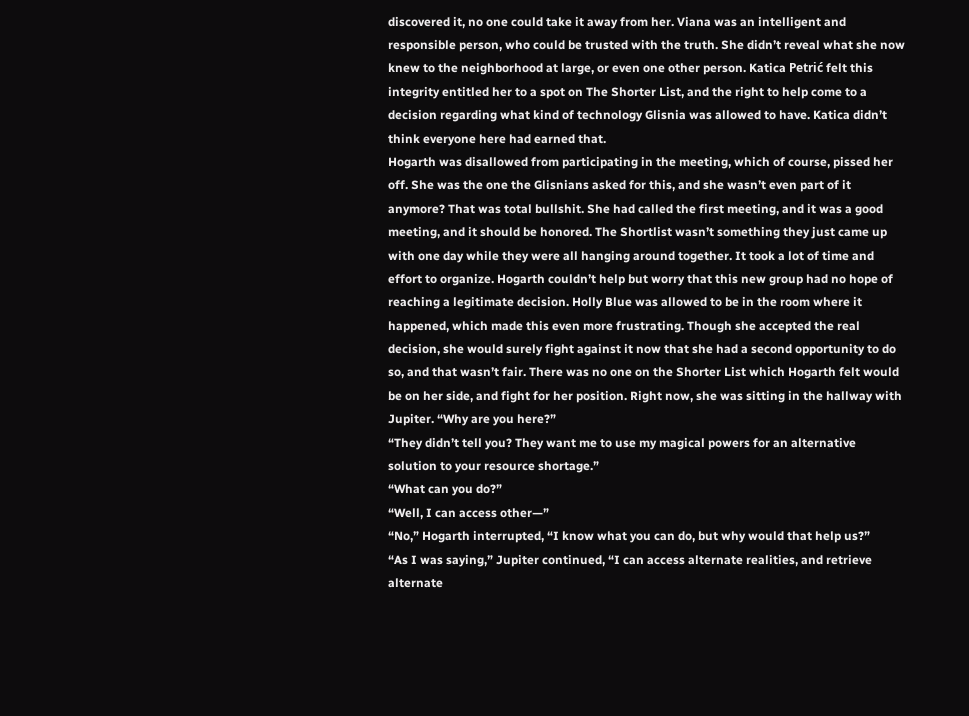discovered it, no one could take it away from her. Viana was an intelligent and responsible person, who could be trusted with the truth. She didn’t reveal what she now knew to the neighborhood at large, or even one other person. Katica Petrić felt this integrity entitled her to a spot on The Shorter List, and the right to help come to a decision regarding what kind of technology Glisnia was allowed to have. Katica didn’t think everyone here had earned that.
Hogarth was disallowed from participating in the meeting, which of course, pissed her off. She was the one the Glisnians asked for this, and she wasn’t even part of it anymore? That was total bullshit. She had called the first meeting, and it was a good meeting, and it should be honored. The Shortlist wasn’t something they just came up with one day while they were all hanging around together. It took a lot of time and effort to organize. Hogarth couldn’t help but worry that this new group had no hope of reaching a legitimate decision. Holly Blue was allowed to be in the room where it happened, which made this even more frustrating. Though she accepted the real decision, she would surely fight against it now that she had a second opportunity to do so, and that wasn’t fair. There was no one on the Shorter List which Hogarth felt would be on her side, and fight for her position. Right now, she was sitting in the hallway with Jupiter. “Why are you here?”
“They didn’t tell you? They want me to use my magical powers for an alternative solution to your resource shortage.”
“What can you do?”
“Well, I can access other—”
“No,” Hogarth interrupted, “I know what you can do, but why would that help us?”
“As I was saying,” Jupiter continued, “I can access alternate realities, and retrieve alternate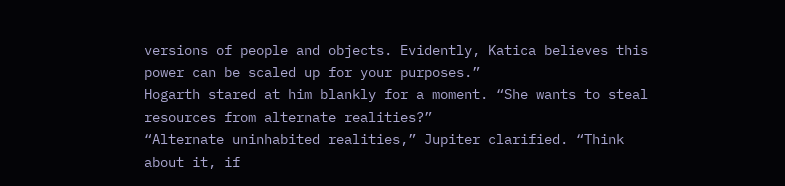versions of people and objects. Evidently, Katica believes this power can be scaled up for your purposes.”
Hogarth stared at him blankly for a moment. “She wants to steal resources from alternate realities?”
“Alternate uninhabited realities,” Jupiter clarified. “Think about it, if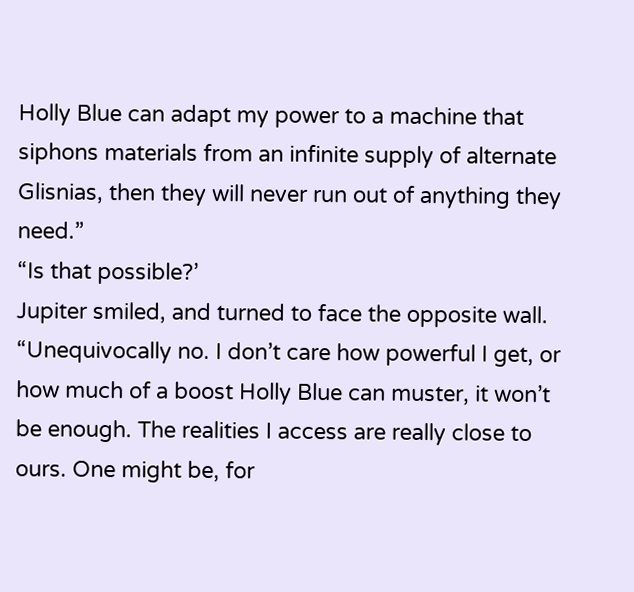Holly Blue can adapt my power to a machine that siphons materials from an infinite supply of alternate Glisnias, then they will never run out of anything they need.”
“Is that possible?’
Jupiter smiled, and turned to face the opposite wall. “Unequivocally no. I don’t care how powerful I get, or how much of a boost Holly Blue can muster, it won’t be enough. The realities I access are really close to ours. One might be, for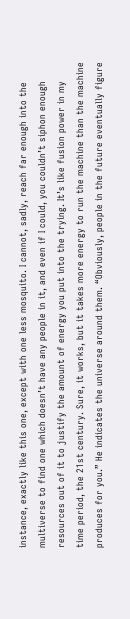instance, exactly like this one, except with one less mosquito. I cannot, sadly, reach far enough into the multiverse to find one which doesn’t have any people in it, and even if I could, you couldn’t siphon enough resources out of it to justify the amount of energy you put into the trying. It’s like fusion power in my time period, the 21st century. Sure, it works, but it takes more energy to run the machine than the machine produces for you.” He indicates the universe around them. “Obviously, people in the future eventually figure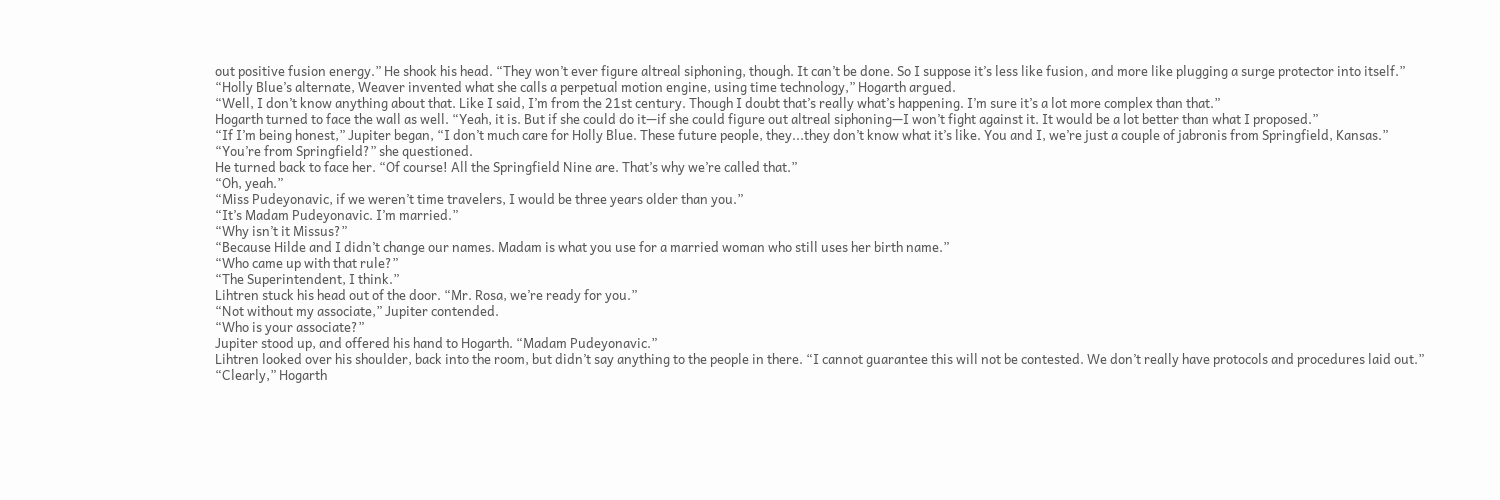out positive fusion energy.” He shook his head. “They won’t ever figure altreal siphoning, though. It can’t be done. So I suppose it’s less like fusion, and more like plugging a surge protector into itself.”
“Holly Blue’s alternate, Weaver invented what she calls a perpetual motion engine, using time technology,” Hogarth argued.
“Well, I don’t know anything about that. Like I said, I’m from the 21st century. Though I doubt that’s really what’s happening. I’m sure it’s a lot more complex than that.”
Hogarth turned to face the wall as well. “Yeah, it is. But if she could do it—if she could figure out altreal siphoning—I won’t fight against it. It would be a lot better than what I proposed.”
“If I’m being honest,” Jupiter began, “I don’t much care for Holly Blue. These future people, they...they don’t know what it’s like. You and I, we’re just a couple of jabronis from Springfield, Kansas.”
“You’re from Springfield?” she questioned.
He turned back to face her. “Of course! All the Springfield Nine are. That’s why we’re called that.”
“Oh, yeah.”
“Miss Pudeyonavic, if we weren’t time travelers, I would be three years older than you.”
“It’s Madam Pudeyonavic. I’m married.”
“Why isn’t it Missus?”
“Because Hilde and I didn’t change our names. Madam is what you use for a married woman who still uses her birth name.”
“Who came up with that rule?”
“The Superintendent, I think.”
Lihtren stuck his head out of the door. “Mr. Rosa, we’re ready for you.”
“Not without my associate,” Jupiter contended.
“Who is your associate?”
Jupiter stood up, and offered his hand to Hogarth. “Madam Pudeyonavic.”
Lihtren looked over his shoulder, back into the room, but didn’t say anything to the people in there. “I cannot guarantee this will not be contested. We don’t really have protocols and procedures laid out.”
“Clearly,” Hogarth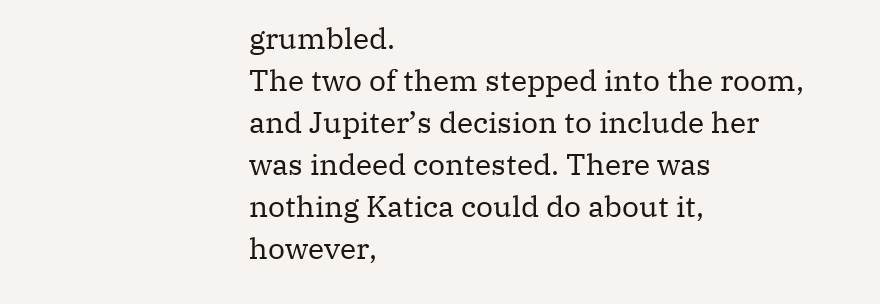grumbled.
The two of them stepped into the room, and Jupiter’s decision to include her was indeed contested. There was nothing Katica could do about it, however,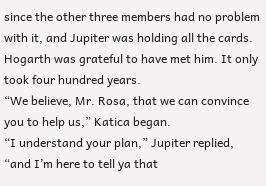since the other three members had no problem with it, and Jupiter was holding all the cards. Hogarth was grateful to have met him. It only took four hundred years.
“We believe, Mr. Rosa, that we can convince you to help us,” Katica began.
“I understand your plan,” Jupiter replied, “and I’m here to tell ya that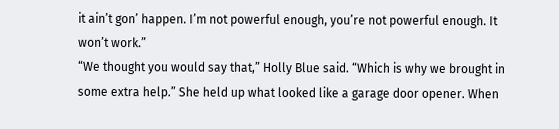it ain’t gon’ happen. I’m not powerful enough, you’re not powerful enough. It won’t work.”
“We thought you would say that,” Holly Blue said. “Which is why we brought in some extra help.” She held up what looked like a garage door opener. When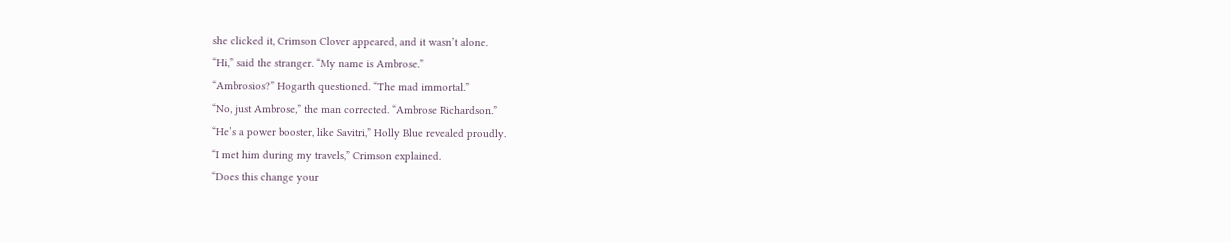she clicked it, Crimson Clover appeared, and it wasn’t alone.
“Hi,” said the stranger. “My name is Ambrose.”
“Ambrosios?” Hogarth questioned. “The mad immortal.”
“No, just Ambrose,” the man corrected. “Ambrose Richardson.”
“He’s a power booster, like Savitri,” Holly Blue revealed proudly.
“I met him during my travels,” Crimson explained.
“Does this change your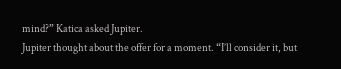mind?” Katica asked Jupiter.
Jupiter thought about the offer for a moment. “I’ll consider it, but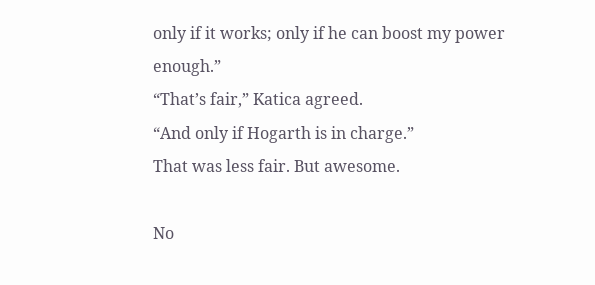only if it works; only if he can boost my power enough.”
“That’s fair,” Katica agreed.
“And only if Hogarth is in charge.”
That was less fair. But awesome.

No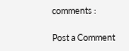comments :

Post a Comment